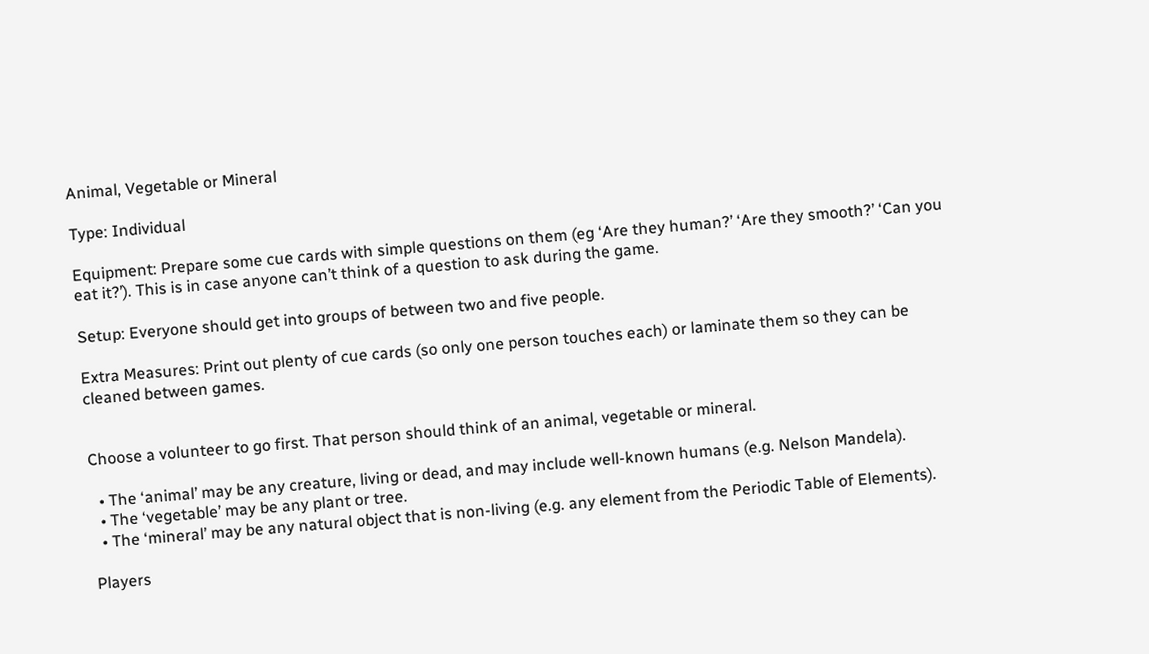Animal, Vegetable or Mineral

Type: Individual

Equipment: Prepare some cue cards with simple questions on them (eg ‘Are they human?’ ‘Are they smooth?’ ‘Can you eat it?’). This is in case anyone can’t think of a question to ask during the game.

Setup: Everyone should get into groups of between two and five people.

Extra Measures: Print out plenty of cue cards (so only one person touches each) or laminate them so they can be cleaned between games.


Choose a volunteer to go first. That person should think of an animal, vegetable or mineral.

  • The ‘animal’ may be any creature, living or dead, and may include well-known humans (e.g. Nelson Mandela).
  • The ‘vegetable’ may be any plant or tree.
  • The ‘mineral’ may be any natural object that is non-living (e.g. any element from the Periodic Table of Elements).

Players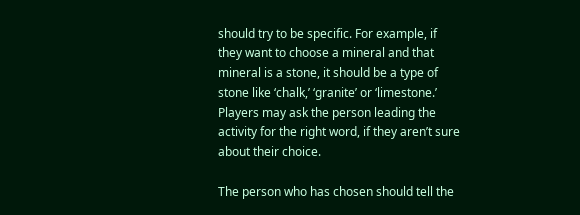should try to be specific. For example, if they want to choose a mineral and that mineral is a stone, it should be a type of stone like ‘chalk,’ ‘granite’ or ‘limestone.’ Players may ask the person leading the activity for the right word, if they aren’t sure about their choice.

The person who has chosen should tell the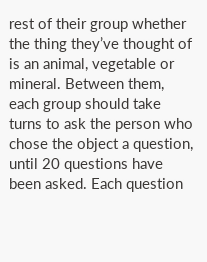rest of their group whether the thing they’ve thought of is an animal, vegetable or mineral. Between them, each group should take turns to ask the person who chose the object a question, until 20 questions have been asked. Each question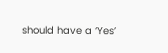should have a ‘Yes’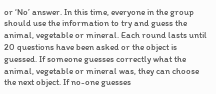or ‘No’ answer. In this time, everyone in the group should use the information to try and guess the animal, vegetable or mineral. Each round lasts until 20 questions have been asked or the object is guessed. If someone guesses correctly what the animal, vegetable or mineral was, they can choose the next object. If no-one guesses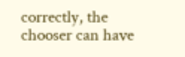correctly, the chooser can have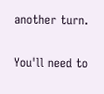another turn.


You'll need to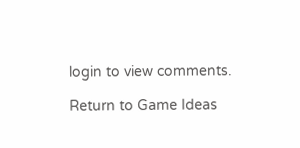login to view comments.

Return to Game Ideas